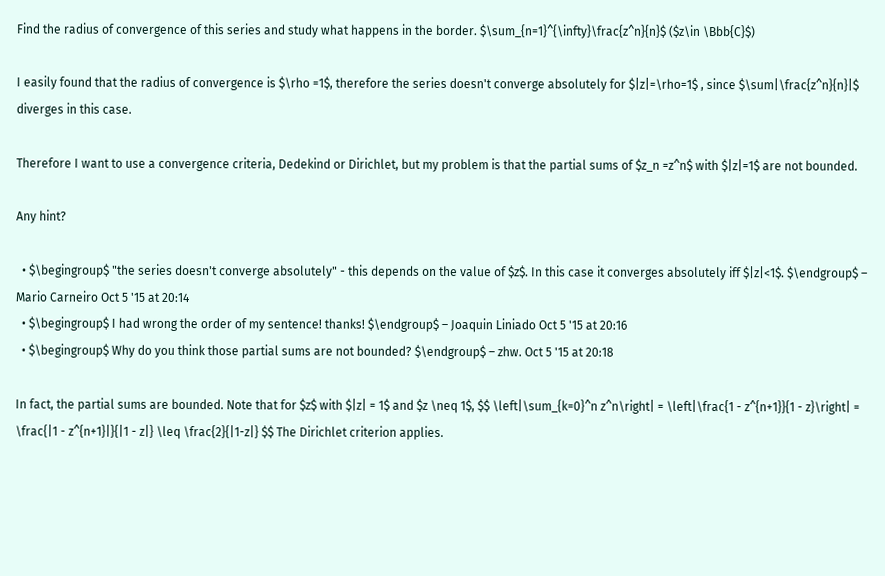Find the radius of convergence of this series and study what happens in the border. $\sum_{n=1}^{\infty}\frac{z^n}{n}$ ($z\in \Bbb{C}$)

I easily found that the radius of convergence is $\rho =1$, therefore the series doesn't converge absolutely for $|z|=\rho=1$ , since $\sum|\frac{z^n}{n}|$ diverges in this case.

Therefore I want to use a convergence criteria, Dedekind or Dirichlet, but my problem is that the partial sums of $z_n =z^n$ with $|z|=1$ are not bounded.

Any hint?

  • $\begingroup$ "the series doesn't converge absolutely" - this depends on the value of $z$. In this case it converges absolutely iff $|z|<1$. $\endgroup$ – Mario Carneiro Oct 5 '15 at 20:14
  • $\begingroup$ I had wrong the order of my sentence! thanks! $\endgroup$ – Joaquin Liniado Oct 5 '15 at 20:16
  • $\begingroup$ Why do you think those partial sums are not bounded? $\endgroup$ – zhw. Oct 5 '15 at 20:18

In fact, the partial sums are bounded. Note that for $z$ with $|z| = 1$ and $z \neq 1$, $$ \left|\sum_{k=0}^n z^n\right| = \left|\frac{1 - z^{n+1}}{1 - z}\right| = \frac{|1 - z^{n+1}|}{|1 - z|} \leq \frac{2}{|1-z|} $$ The Dirichlet criterion applies.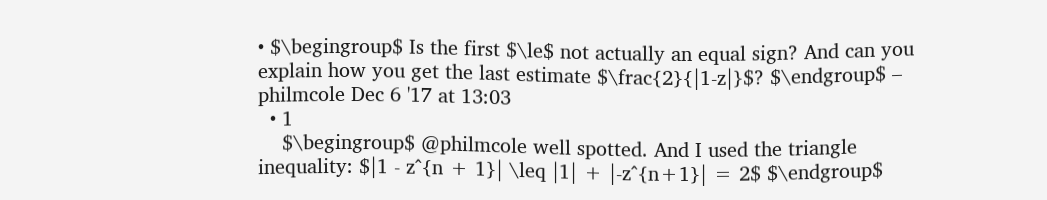• $\begingroup$ Is the first $\le$ not actually an equal sign? And can you explain how you get the last estimate $\frac{2}{|1-z|}$? $\endgroup$ – philmcole Dec 6 '17 at 13:03
  • 1
    $\begingroup$ @philmcole well spotted. And I used the triangle inequality: $|1 - z^{n + 1}| \leq |1| + |-z^{n+1}| = 2$ $\endgroup$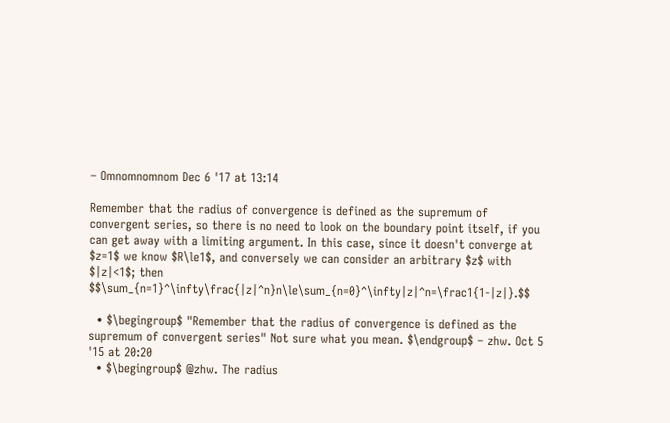– Omnomnomnom Dec 6 '17 at 13:14

Remember that the radius of convergence is defined as the supremum of convergent series, so there is no need to look on the boundary point itself, if you can get away with a limiting argument. In this case, since it doesn't converge at $z=1$ we know $R\le1$, and conversely we can consider an arbitrary $z$ with $|z|<1$; then $$\sum_{n=1}^\infty\frac{|z|^n}n\le\sum_{n=0}^\infty|z|^n=\frac1{1-|z|}.$$

  • $\begingroup$ "Remember that the radius of convergence is defined as the supremum of convergent series" Not sure what you mean. $\endgroup$ – zhw. Oct 5 '15 at 20:20
  • $\begingroup$ @zhw. The radius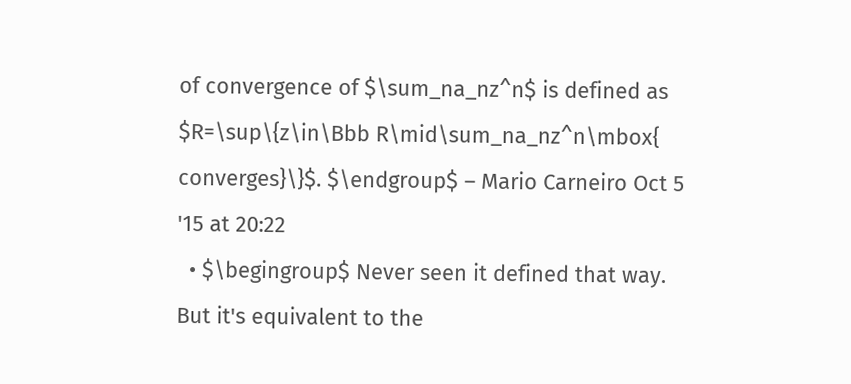of convergence of $\sum_na_nz^n$ is defined as $R=\sup\{z\in\Bbb R\mid\sum_na_nz^n\mbox{ converges}\}$. $\endgroup$ – Mario Carneiro Oct 5 '15 at 20:22
  • $\begingroup$ Never seen it defined that way. But it's equivalent to the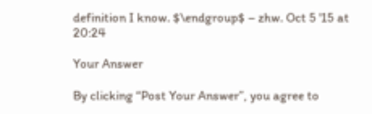definition I know. $\endgroup$ – zhw. Oct 5 '15 at 20:24

Your Answer

By clicking “Post Your Answer”, you agree to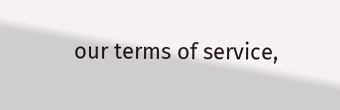our terms of service,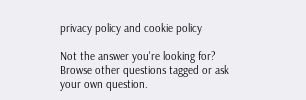privacy policy and cookie policy

Not the answer you're looking for? Browse other questions tagged or ask your own question.